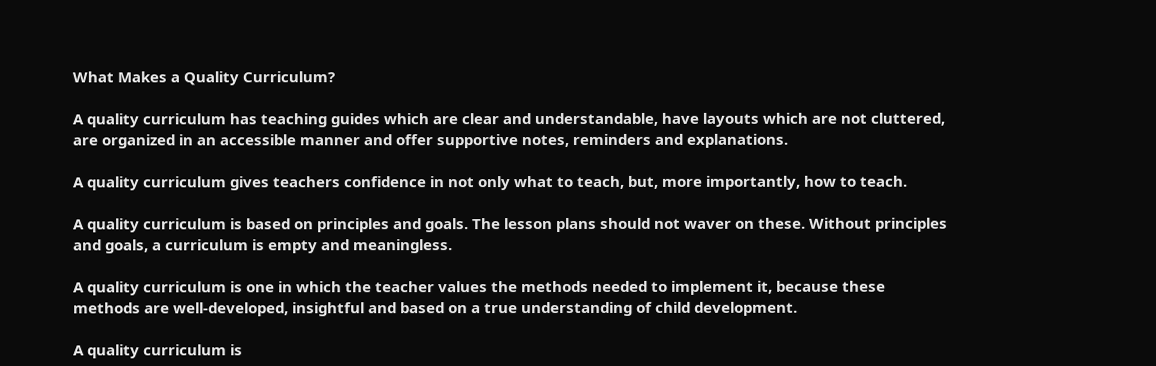What Makes a Quality Curriculum?

A quality curriculum has teaching guides which are clear and understandable, have layouts which are not cluttered, are organized in an accessible manner and offer supportive notes, reminders and explanations.

A quality curriculum gives teachers confidence in not only what to teach, but, more importantly, how to teach.

A quality curriculum is based on principles and goals. The lesson plans should not waver on these. Without principles and goals, a curriculum is empty and meaningless.

A quality curriculum is one in which the teacher values the methods needed to implement it, because these methods are well-developed, insightful and based on a true understanding of child development.

A quality curriculum is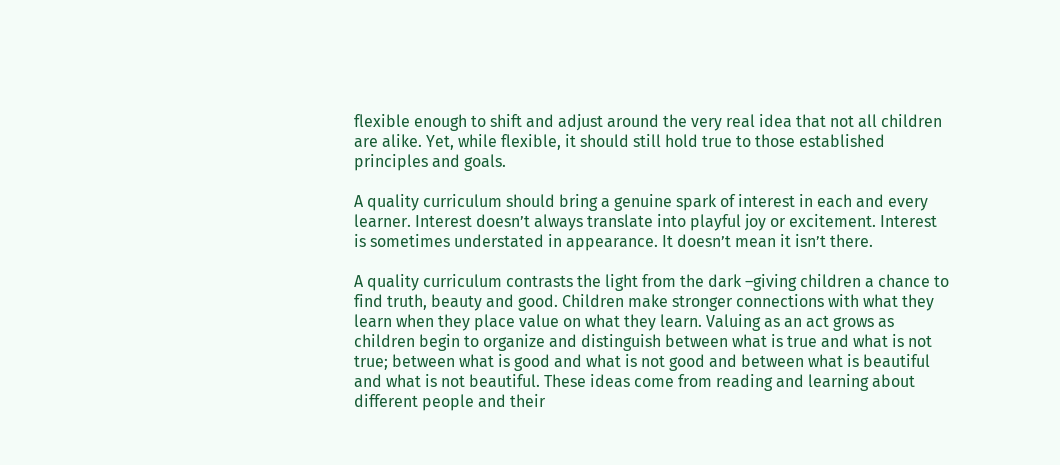flexible enough to shift and adjust around the very real idea that not all children are alike. Yet, while flexible, it should still hold true to those established principles and goals.

A quality curriculum should bring a genuine spark of interest in each and every learner. Interest doesn’t always translate into playful joy or excitement. Interest is sometimes understated in appearance. It doesn’t mean it isn’t there.

A quality curriculum contrasts the light from the dark –giving children a chance to find truth, beauty and good. Children make stronger connections with what they learn when they place value on what they learn. Valuing as an act grows as children begin to organize and distinguish between what is true and what is not true; between what is good and what is not good and between what is beautiful and what is not beautiful. These ideas come from reading and learning about different people and their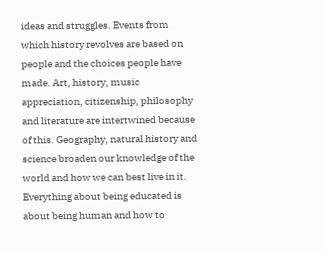ideas and struggles. Events from which history revolves are based on people and the choices people have made. Art, history, music appreciation, citizenship, philosophy and literature are intertwined because of this. Geography, natural history and science broaden our knowledge of the world and how we can best live in it. Everything about being educated is about being human and how to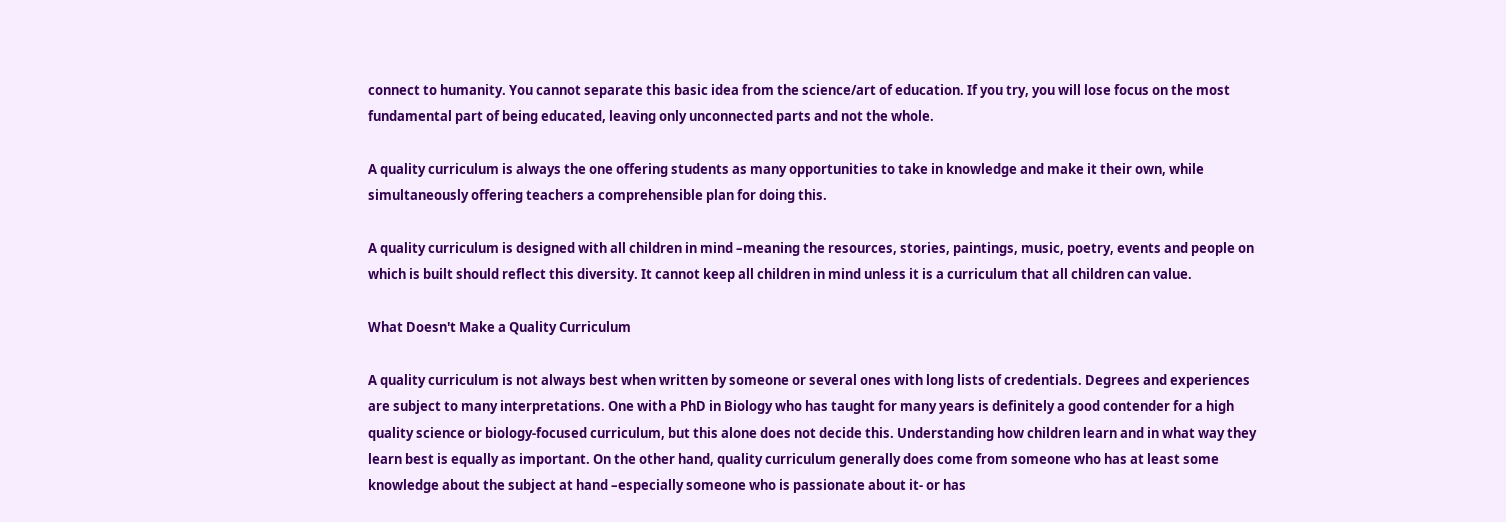connect to humanity. You cannot separate this basic idea from the science/art of education. If you try, you will lose focus on the most fundamental part of being educated, leaving only unconnected parts and not the whole.

A quality curriculum is always the one offering students as many opportunities to take in knowledge and make it their own, while simultaneously offering teachers a comprehensible plan for doing this.

A quality curriculum is designed with all children in mind –meaning the resources, stories, paintings, music, poetry, events and people on which is built should reflect this diversity. It cannot keep all children in mind unless it is a curriculum that all children can value.

What Doesn't Make a Quality Curriculum

A quality curriculum is not always best when written by someone or several ones with long lists of credentials. Degrees and experiences are subject to many interpretations. One with a PhD in Biology who has taught for many years is definitely a good contender for a high quality science or biology-focused curriculum, but this alone does not decide this. Understanding how children learn and in what way they learn best is equally as important. On the other hand, quality curriculum generally does come from someone who has at least some knowledge about the subject at hand –especially someone who is passionate about it- or has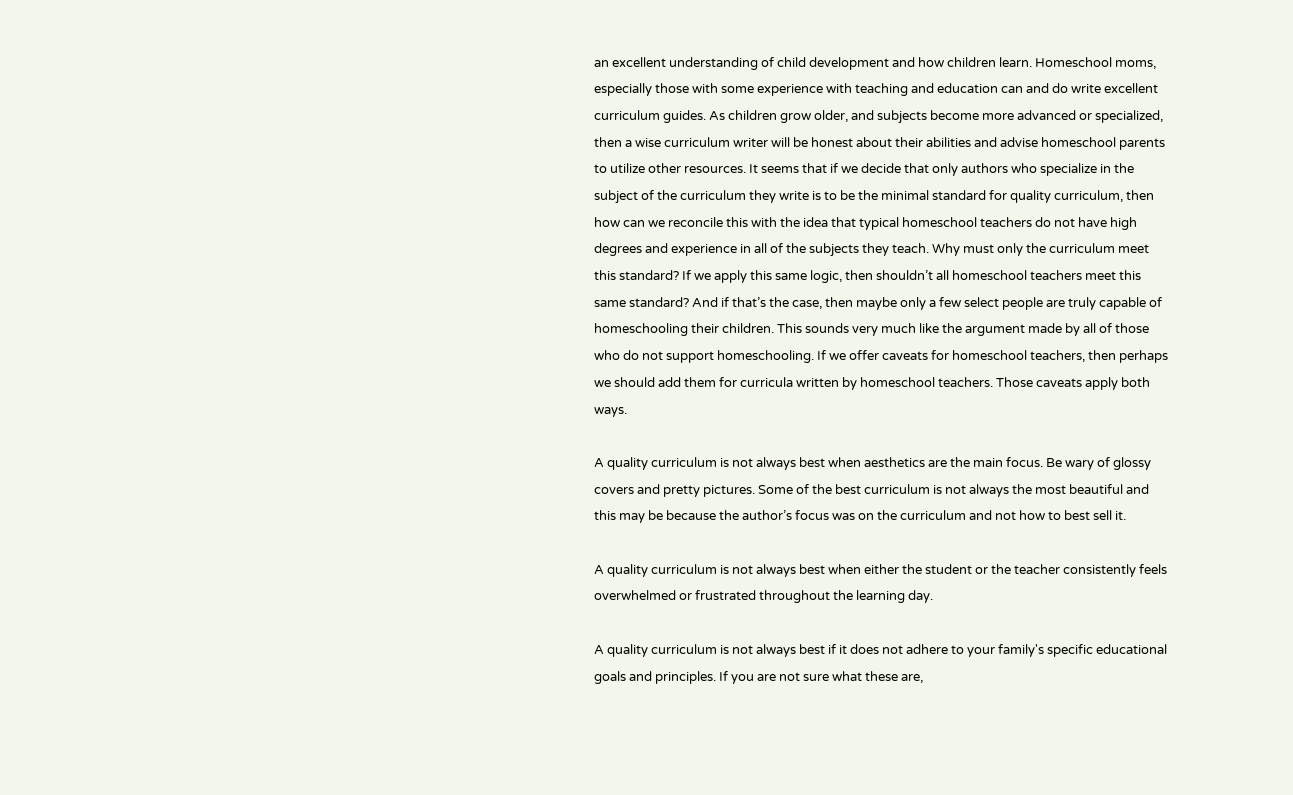an excellent understanding of child development and how children learn. Homeschool moms, especially those with some experience with teaching and education can and do write excellent curriculum guides. As children grow older, and subjects become more advanced or specialized, then a wise curriculum writer will be honest about their abilities and advise homeschool parents to utilize other resources. It seems that if we decide that only authors who specialize in the subject of the curriculum they write is to be the minimal standard for quality curriculum, then how can we reconcile this with the idea that typical homeschool teachers do not have high degrees and experience in all of the subjects they teach. Why must only the curriculum meet this standard? If we apply this same logic, then shouldn’t all homeschool teachers meet this same standard? And if that’s the case, then maybe only a few select people are truly capable of homeschooling their children. This sounds very much like the argument made by all of those who do not support homeschooling. If we offer caveats for homeschool teachers, then perhaps we should add them for curricula written by homeschool teachers. Those caveats apply both ways.

A quality curriculum is not always best when aesthetics are the main focus. Be wary of glossy covers and pretty pictures. Some of the best curriculum is not always the most beautiful and this may be because the author’s focus was on the curriculum and not how to best sell it.

A quality curriculum is not always best when either the student or the teacher consistently feels overwhelmed or frustrated throughout the learning day.

A quality curriculum is not always best if it does not adhere to your family's specific educational goals and principles. If you are not sure what these are,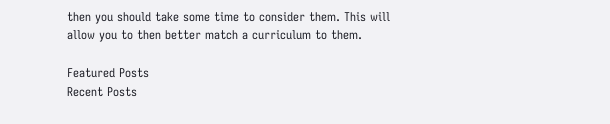then you should take some time to consider them. This will allow you to then better match a curriculum to them.

Featured Posts
Recent Posts